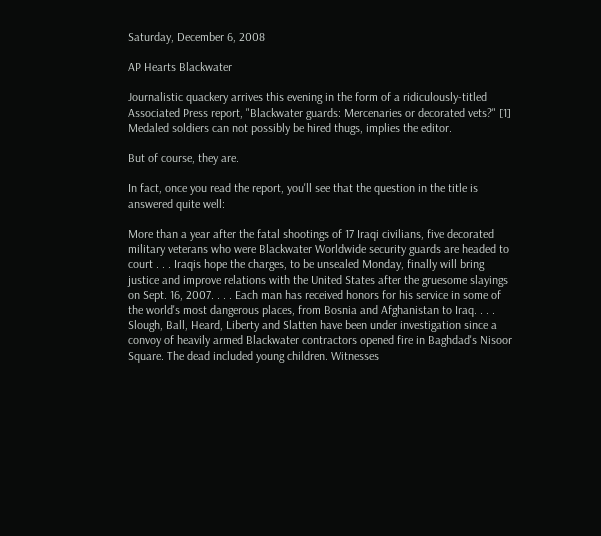Saturday, December 6, 2008

AP Hearts Blackwater

Journalistic quackery arrives this evening in the form of a ridiculously-titled Associated Press report, "Blackwater guards: Mercenaries or decorated vets?" [1] Medaled soldiers can not possibly be hired thugs, implies the editor.

But of course, they are.

In fact, once you read the report, you'll see that the question in the title is answered quite well:

More than a year after the fatal shootings of 17 Iraqi civilians, five decorated military veterans who were Blackwater Worldwide security guards are headed to court . . . Iraqis hope the charges, to be unsealed Monday, finally will bring justice and improve relations with the United States after the gruesome slayings on Sept. 16, 2007. . . . Each man has received honors for his service in some of the world's most dangerous places, from Bosnia and Afghanistan to Iraq. . . . Slough, Ball, Heard, Liberty and Slatten have been under investigation since a convoy of heavily armed Blackwater contractors opened fire in Baghdad's Nisoor Square. The dead included young children. Witnesses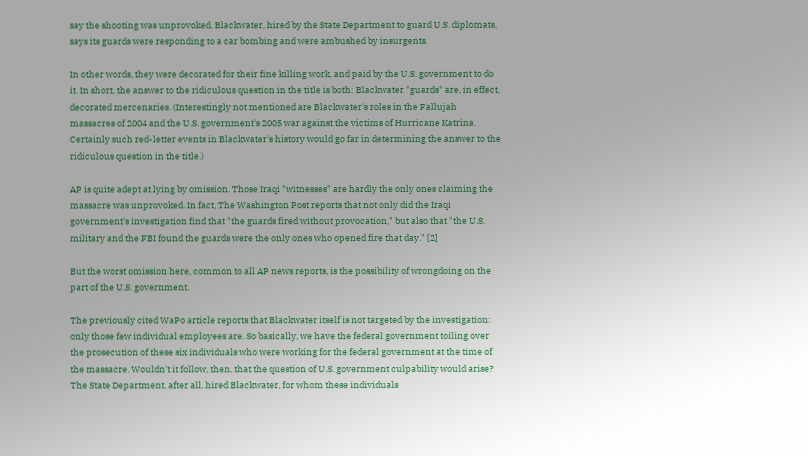say the shooting was unprovoked. Blackwater, hired by the State Department to guard U.S. diplomats, says its guards were responding to a car bombing and were ambushed by insurgents.

In other words, they were decorated for their fine killing work, and paid by the U.S. government to do it. In short, the answer to the ridiculous question in the title is both: Blackwater "guards" are, in effect, decorated mercenaries. (Interestingly not mentioned are Blackwater's roles in the Fallujah massacres of 2004 and the U.S. government's 2005 war against the victims of Hurricane Katrina. Certainly such red-letter events in Blackwater's history would go far in determining the answer to the ridiculous question in the title.)

AP is quite adept at lying by omission. Those Iraqi "witnesses" are hardly the only ones claiming the massacre was unprovoked. In fact, The Washington Post reports that not only did the Iraqi government's investigation find that "the guards fired without provocation," but also that "the U.S. military and the FBI found the guards were the only ones who opened fire that day." [2]

But the worst omission here, common to all AP news reports, is the possibility of wrongdoing on the part of the U.S. government.

The previously cited WaPo article reports that Blackwater itself is not targeted by the investigation: only those few individual employees are. So basically, we have the federal government toiling over the prosecution of these six individuals who were working for the federal government at the time of the massacre. Wouldn't it follow, then, that the question of U.S. government culpability would arise? The State Department, after all, hired Blackwater, for whom these individuals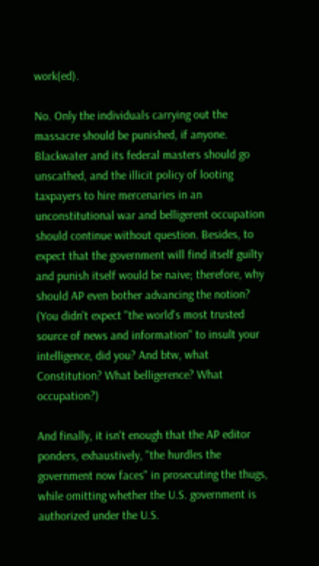work(ed).

No. Only the individuals carrying out the massacre should be punished, if anyone. Blackwater and its federal masters should go unscathed, and the illicit policy of looting taxpayers to hire mercenaries in an unconstitutional war and belligerent occupation should continue without question. Besides, to expect that the government will find itself guilty and punish itself would be naive; therefore, why should AP even bother advancing the notion? (You didn't expect "the world's most trusted source of news and information" to insult your intelligence, did you? And btw, what Constitution? What belligerence? What occupation?)

And finally, it isn't enough that the AP editor ponders, exhaustively, "the hurdles the government now faces" in prosecuting the thugs, while omitting whether the U.S. government is authorized under the U.S.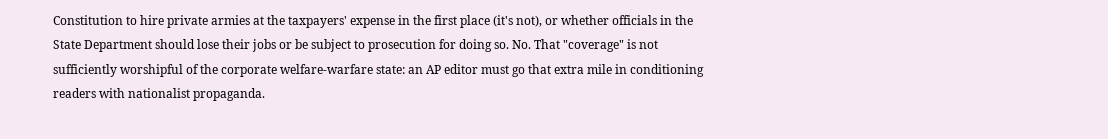Constitution to hire private armies at the taxpayers' expense in the first place (it's not), or whether officials in the State Department should lose their jobs or be subject to prosecution for doing so. No. That "coverage" is not sufficiently worshipful of the corporate welfare-warfare state: an AP editor must go that extra mile in conditioning readers with nationalist propaganda.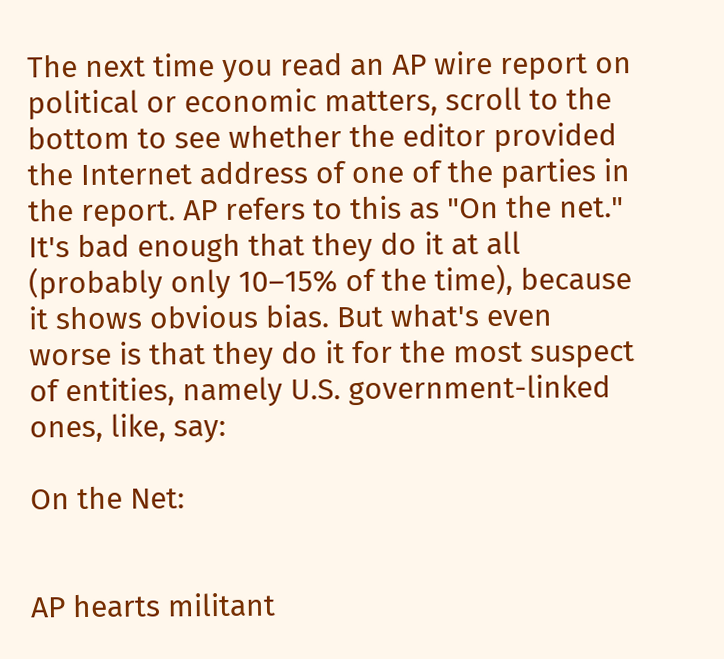The next time you read an AP wire report on political or economic matters, scroll to the bottom to see whether the editor provided the Internet address of one of the parties in the report. AP refers to this as "On the net." It's bad enough that they do it at all (probably only 10–15% of the time), because it shows obvious bias. But what's even worse is that they do it for the most suspect of entities, namely U.S. government-linked ones, like, say:

On the Net:


AP hearts militant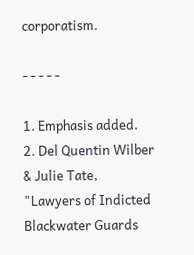corporatism.

- - - - -

1. Emphasis added.
2. Del Quentin Wilber & Julie Tate, "Lawyers of Indicted Blackwater Guards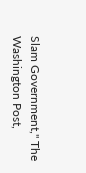Slam Government," The Washington Post,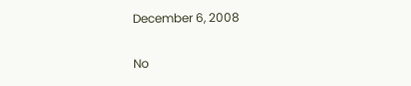December 6, 2008

No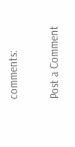comments:

Post a Comment